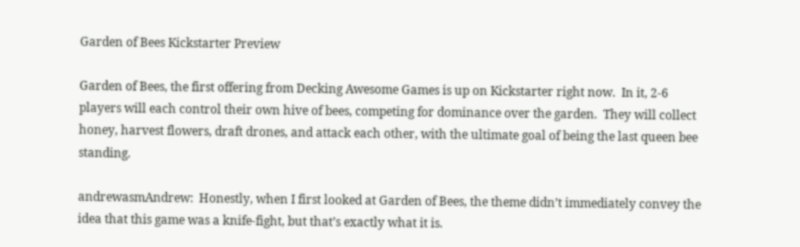Garden of Bees Kickstarter Preview

Garden of Bees, the first offering from Decking Awesome Games is up on Kickstarter right now.  In it, 2-6 players will each control their own hive of bees, competing for dominance over the garden.  They will collect honey, harvest flowers, draft drones, and attack each other, with the ultimate goal of being the last queen bee standing.

andrewasmAndrew:  Honestly, when I first looked at Garden of Bees, the theme didn’t immediately convey the idea that this game was a knife-fight, but that’s exactly what it is.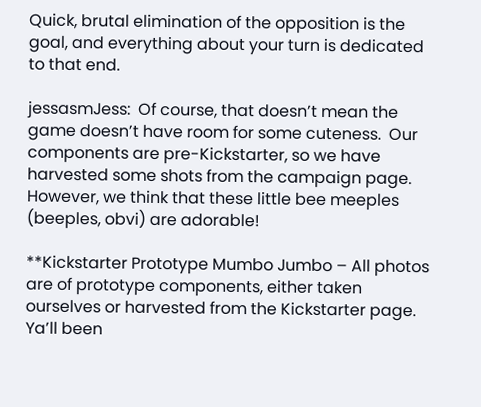Quick, brutal elimination of the opposition is the goal, and everything about your turn is dedicated to that end.

jessasmJess:  Of course, that doesn’t mean the game doesn’t have room for some cuteness.  Our components are pre-Kickstarter, so we have harvested some shots from the campaign page.  However, we think that these little bee meeples (beeples, obvi) are adorable!

**Kickstarter Prototype Mumbo Jumbo – All photos are of prototype components, either taken ourselves or harvested from the Kickstarter page.  Ya’ll been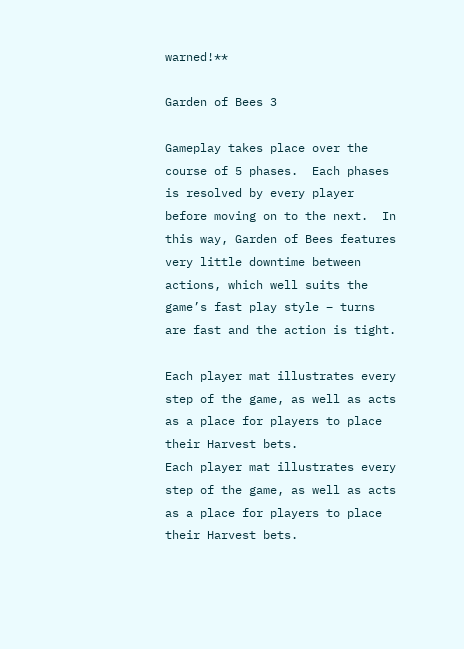warned!**

Garden of Bees 3

Gameplay takes place over the course of 5 phases.  Each phases is resolved by every player before moving on to the next.  In this way, Garden of Bees features very little downtime between actions, which well suits the game’s fast play style – turns are fast and the action is tight.

Each player mat illustrates every step of the game, as well as acts as a place for players to place their Harvest bets.
Each player mat illustrates every step of the game, as well as acts as a place for players to place their Harvest bets.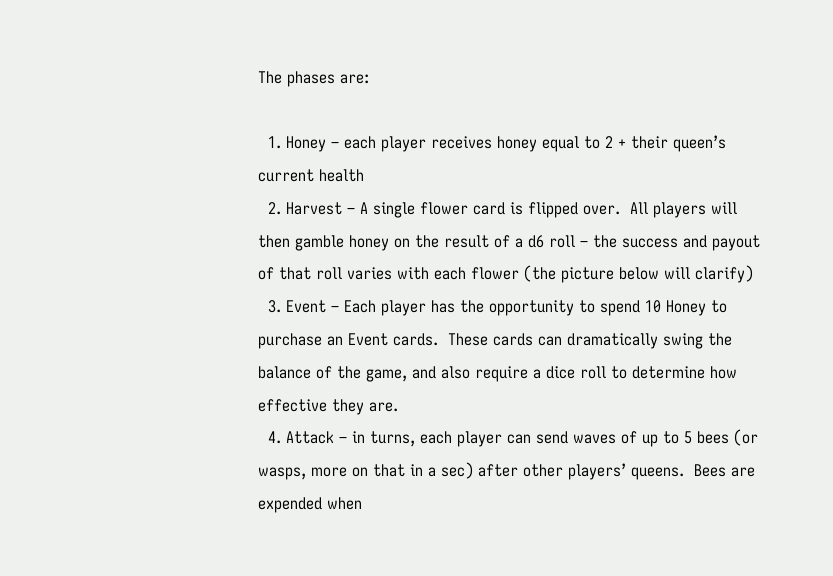The phases are:

  1. Honey – each player receives honey equal to 2 + their queen’s current health
  2. Harvest – A single flower card is flipped over.  All players will then gamble honey on the result of a d6 roll – the success and payout of that roll varies with each flower (the picture below will clarify)
  3. Event – Each player has the opportunity to spend 10 Honey to purchase an Event cards.  These cards can dramatically swing the balance of the game, and also require a dice roll to determine how effective they are.
  4. Attack – in turns, each player can send waves of up to 5 bees (or wasps, more on that in a sec) after other players’ queens.  Bees are expended when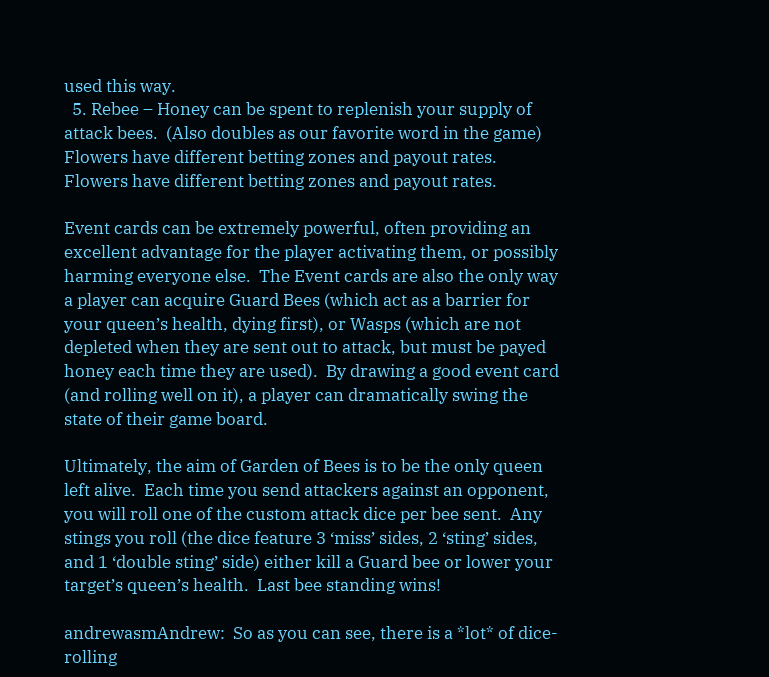used this way.
  5. Rebee – Honey can be spent to replenish your supply of attack bees.  (Also doubles as our favorite word in the game)
Flowers have different betting zones and payout rates.
Flowers have different betting zones and payout rates.

Event cards can be extremely powerful, often providing an excellent advantage for the player activating them, or possibly harming everyone else.  The Event cards are also the only way a player can acquire Guard Bees (which act as a barrier for your queen’s health, dying first), or Wasps (which are not depleted when they are sent out to attack, but must be payed honey each time they are used).  By drawing a good event card (and rolling well on it), a player can dramatically swing the state of their game board.

Ultimately, the aim of Garden of Bees is to be the only queen left alive.  Each time you send attackers against an opponent, you will roll one of the custom attack dice per bee sent.  Any stings you roll (the dice feature 3 ‘miss’ sides, 2 ‘sting’ sides, and 1 ‘double sting’ side) either kill a Guard bee or lower your target’s queen’s health.  Last bee standing wins!

andrewasmAndrew:  So as you can see, there is a *lot* of dice-rolling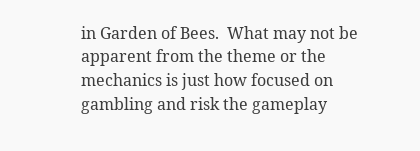in Garden of Bees.  What may not be apparent from the theme or the mechanics is just how focused on gambling and risk the gameplay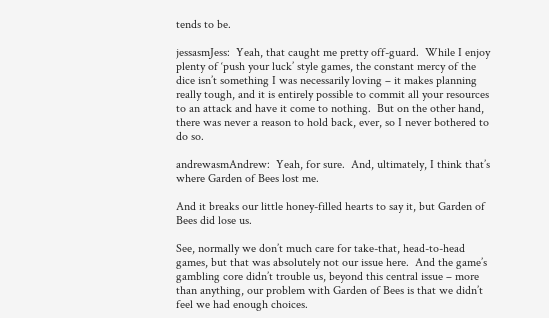tends to be.

jessasmJess:  Yeah, that caught me pretty off-guard.  While I enjoy plenty of ‘push your luck’ style games, the constant mercy of the dice isn’t something I was necessarily loving – it makes planning really tough, and it is entirely possible to commit all your resources to an attack and have it come to nothing.  But on the other hand, there was never a reason to hold back, ever, so I never bothered to do so.

andrewasmAndrew:  Yeah, for sure.  And, ultimately, I think that’s where Garden of Bees lost me.

And it breaks our little honey-filled hearts to say it, but Garden of Bees did lose us.

See, normally we don’t much care for take-that, head-to-head games, but that was absolutely not our issue here.  And the game’s gambling core didn’t trouble us, beyond this central issue – more than anything, our problem with Garden of Bees is that we didn’t feel we had enough choices.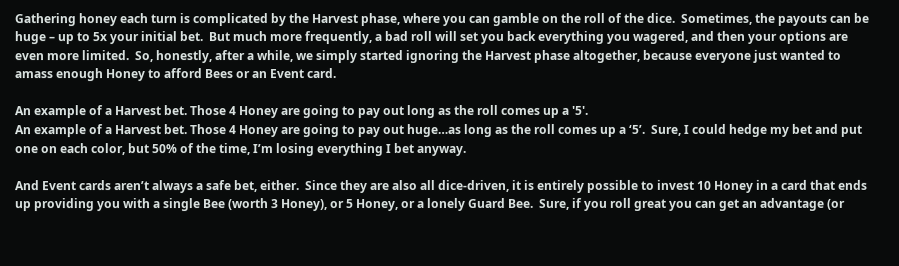Gathering honey each turn is complicated by the Harvest phase, where you can gamble on the roll of the dice.  Sometimes, the payouts can be huge – up to 5x your initial bet.  But much more frequently, a bad roll will set you back everything you wagered, and then your options are even more limited.  So, honestly, after a while, we simply started ignoring the Harvest phase altogether, because everyone just wanted to amass enough Honey to afford Bees or an Event card.

An example of a Harvest bet. Those 4 Honey are going to pay out long as the roll comes up a '5'.
An example of a Harvest bet. Those 4 Honey are going to pay out huge…as long as the roll comes up a ‘5’.  Sure, I could hedge my bet and put one on each color, but 50% of the time, I’m losing everything I bet anyway.

And Event cards aren’t always a safe bet, either.  Since they are also all dice-driven, it is entirely possible to invest 10 Honey in a card that ends up providing you with a single Bee (worth 3 Honey), or 5 Honey, or a lonely Guard Bee.  Sure, if you roll great you can get an advantage (or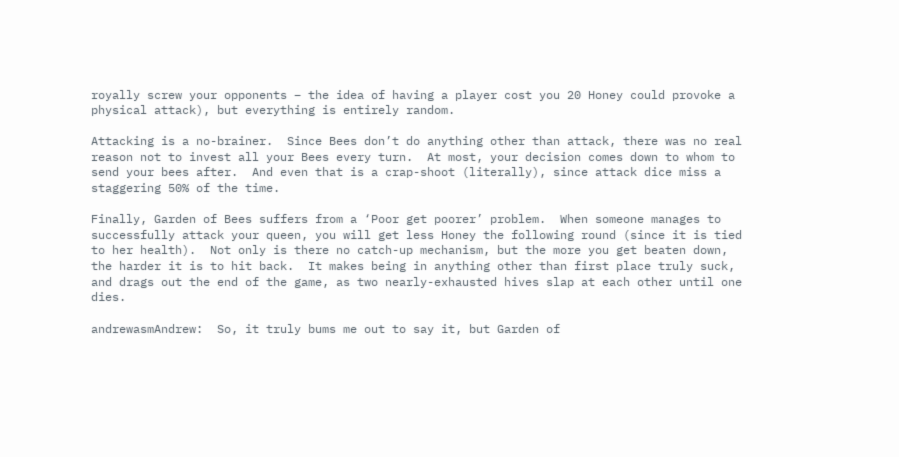royally screw your opponents – the idea of having a player cost you 20 Honey could provoke a physical attack), but everything is entirely random.

Attacking is a no-brainer.  Since Bees don’t do anything other than attack, there was no real reason not to invest all your Bees every turn.  At most, your decision comes down to whom to send your bees after.  And even that is a crap-shoot (literally), since attack dice miss a staggering 50% of the time.

Finally, Garden of Bees suffers from a ‘Poor get poorer’ problem.  When someone manages to successfully attack your queen, you will get less Honey the following round (since it is tied to her health).  Not only is there no catch-up mechanism, but the more you get beaten down, the harder it is to hit back.  It makes being in anything other than first place truly suck, and drags out the end of the game, as two nearly-exhausted hives slap at each other until one dies.

andrewasmAndrew:  So, it truly bums me out to say it, but Garden of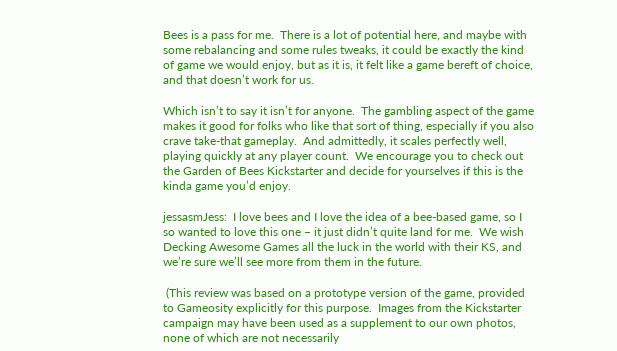Bees is a pass for me.  There is a lot of potential here, and maybe with some rebalancing and some rules tweaks, it could be exactly the kind of game we would enjoy, but as it is, it felt like a game bereft of choice, and that doesn’t work for us.

Which isn’t to say it isn’t for anyone.  The gambling aspect of the game makes it good for folks who like that sort of thing, especially if you also crave take-that gameplay.  And admittedly, it scales perfectly well, playing quickly at any player count.  We encourage you to check out the Garden of Bees Kickstarter and decide for yourselves if this is the kinda game you’d enjoy.

jessasmJess:  I love bees and I love the idea of a bee-based game, so I so wanted to love this one – it just didn’t quite land for me.  We wish Decking Awesome Games all the luck in the world with their KS, and we’re sure we’ll see more from them in the future.

 (This review was based on a prototype version of the game, provided to Gameosity explicitly for this purpose.  Images from the Kickstarter campaign may have been used as a supplement to our own photos, none of which are not necessarily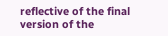reflective of the final version of the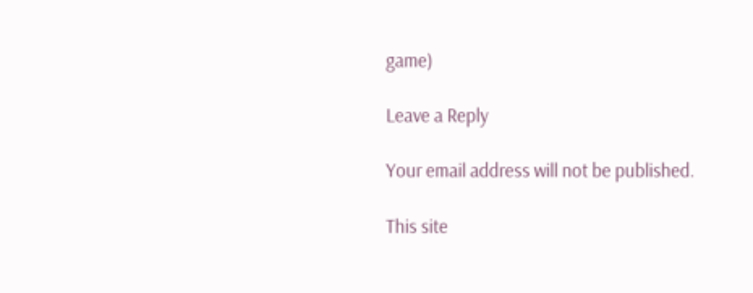game)

Leave a Reply

Your email address will not be published.

This site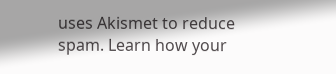uses Akismet to reduce spam. Learn how your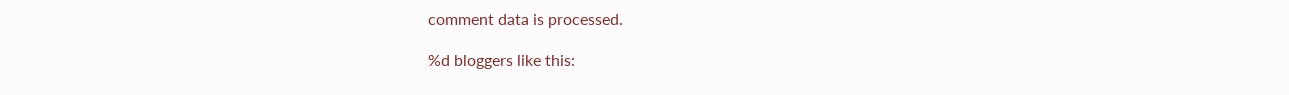comment data is processed.

%d bloggers like this: